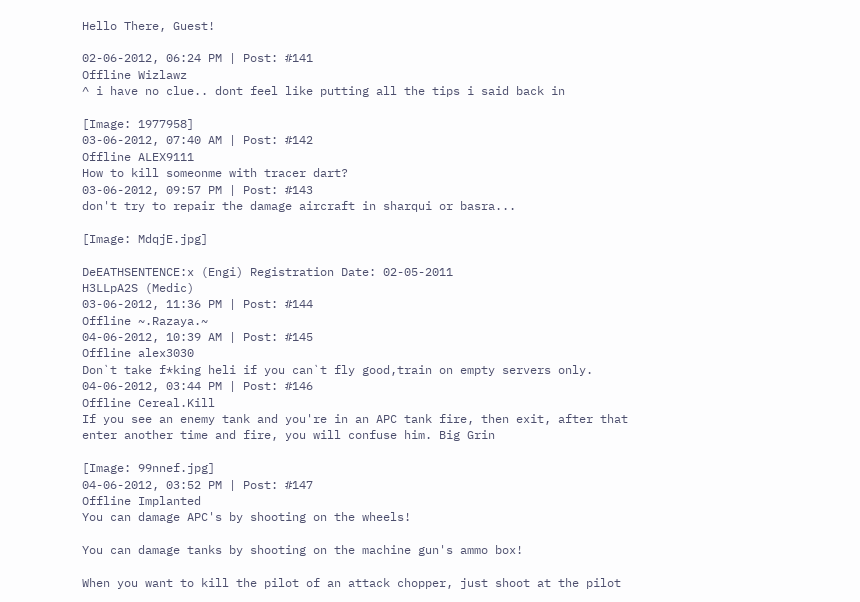Hello There, Guest!

02-06-2012, 06:24 PM | Post: #141
Offline Wizlawz
^ i have no clue.. dont feel like putting all the tips i said back in

[Image: 1977958]
03-06-2012, 07:40 AM | Post: #142
Offline ALEX9111
How to kill someonme with tracer dart?
03-06-2012, 09:57 PM | Post: #143
don't try to repair the damage aircraft in sharqui or basra...

[Image: MdqjE.jpg]

DeEATHSENTENCE:x (Engi) Registration Date: 02-05-2011
H3LLpA2S (Medic)
03-06-2012, 11:36 PM | Post: #144
Offline ~.Razaya.~
04-06-2012, 10:39 AM | Post: #145
Offline alex3030
Don`t take f*king heli if you can`t fly good,train on empty servers only.
04-06-2012, 03:44 PM | Post: #146
Offline Cereal.Kill
If you see an enemy tank and you're in an APC tank fire, then exit, after that enter another time and fire, you will confuse him. Big Grin

[Image: 99nnef.jpg]
04-06-2012, 03:52 PM | Post: #147
Offline Implanted
You can damage APC's by shooting on the wheels!

You can damage tanks by shooting on the machine gun's ammo box!

When you want to kill the pilot of an attack chopper, just shoot at the pilot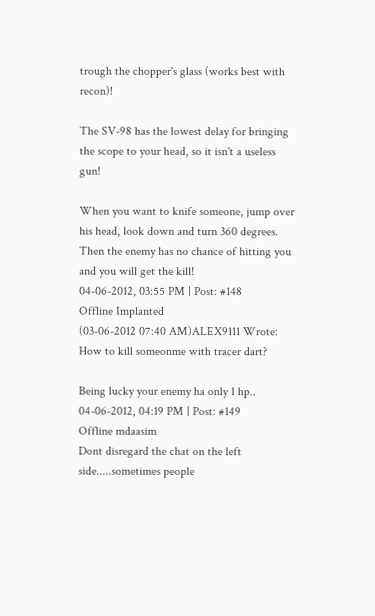trough the chopper's glass (works best with recon)!

The SV-98 has the lowest delay for bringing the scope to your head, so it isn't a useless gun!

When you want to knife someone, jump over his head, look down and turn 360 degrees. Then the enemy has no chance of hitting you and you will get the kill!
04-06-2012, 03:55 PM | Post: #148
Offline Implanted
(03-06-2012 07:40 AM)ALEX9111 Wrote:  How to kill someonme with tracer dart?

Being lucky your enemy ha only 1 hp..
04-06-2012, 04:19 PM | Post: #149
Offline mdaasim
Dont disregard the chat on the left side.....sometimes people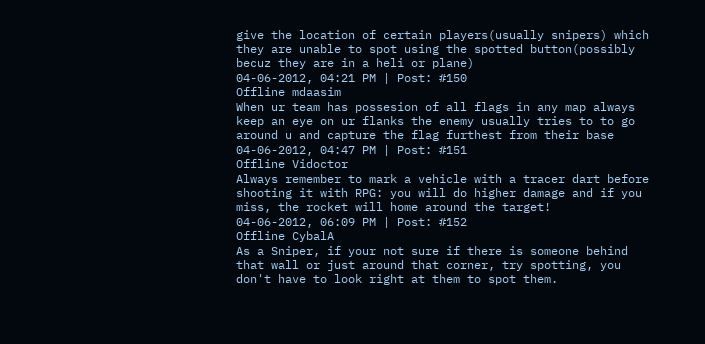give the location of certain players(usually snipers) which they are unable to spot using the spotted button(possibly becuz they are in a heli or plane)
04-06-2012, 04:21 PM | Post: #150
Offline mdaasim
When ur team has possesion of all flags in any map always keep an eye on ur flanks the enemy usually tries to to go around u and capture the flag furthest from their base
04-06-2012, 04:47 PM | Post: #151
Offline Vidoctor
Always remember to mark a vehicle with a tracer dart before shooting it with RPG: you will do higher damage and if you miss, the rocket will home around the target!
04-06-2012, 06:09 PM | Post: #152
Offline CybalA
As a Sniper, if your not sure if there is someone behind that wall or just around that corner, try spotting, you don't have to look right at them to spot them.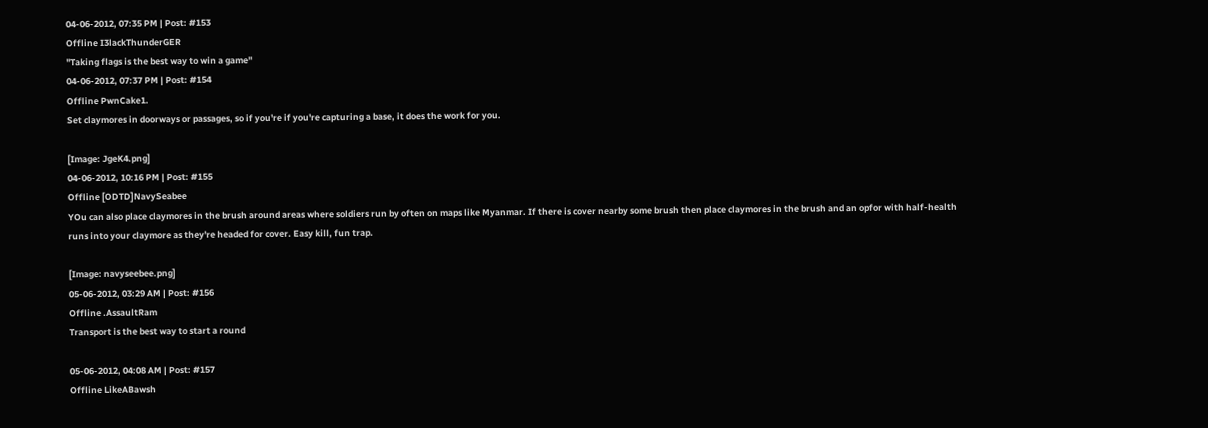04-06-2012, 07:35 PM | Post: #153
Offline I3lackThunderGER
"Taking flags is the best way to win a game"
04-06-2012, 07:37 PM | Post: #154
Offline PwnCake1.
Set claymores in doorways or passages, so if you're if you're capturing a base, it does the work for you.

[Image: JgeK4.png]
04-06-2012, 10:16 PM | Post: #155
Offline [ODTD]NavySeabee
YOu can also place claymores in the brush around areas where soldiers run by often on maps like Myanmar. If there is cover nearby some brush then place claymores in the brush and an opfor with half-health runs into your claymore as they're headed for cover. Easy kill, fun trap.

[Image: navyseebee.png]
05-06-2012, 03:29 AM | Post: #156
Offline .AssaultRam
Transport is the best way to start a round

05-06-2012, 04:08 AM | Post: #157
Offline LikeABawsh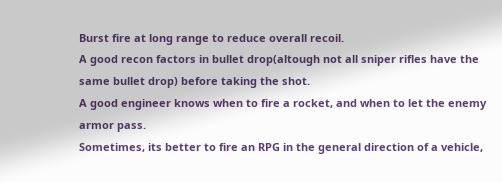Burst fire at long range to reduce overall recoil.
A good recon factors in bullet drop(altough not all sniper rifles have the same bullet drop) before taking the shot.
A good engineer knows when to fire a rocket, and when to let the enemy armor pass.
Sometimes, its better to fire an RPG in the general direction of a vehicle,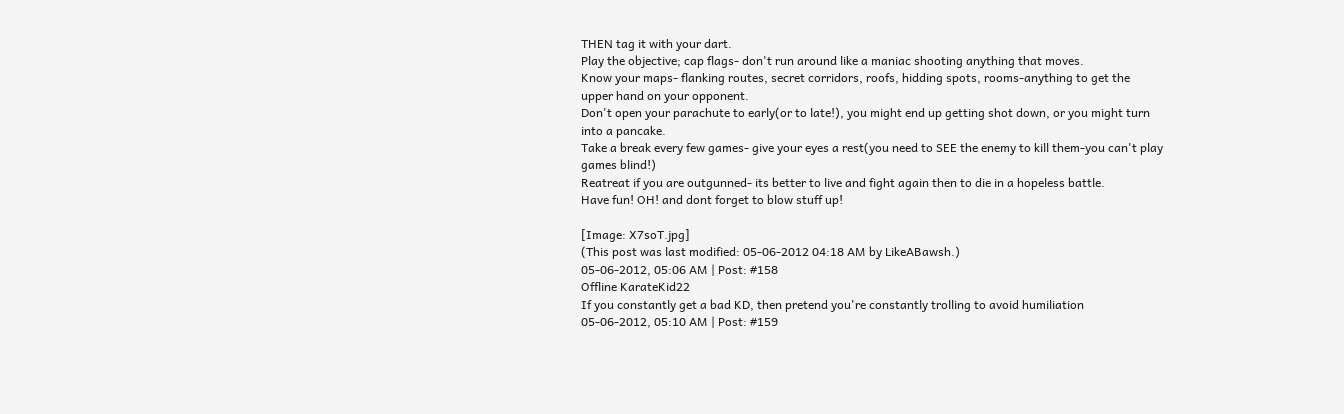THEN tag it with your dart.
Play the objective; cap flags- don't run around like a maniac shooting anything that moves.
Know your maps- flanking routes, secret corridors, roofs, hidding spots, rooms-anything to get the upper hand on your opponent.
Don't open your parachute to early(or to late!), you might end up getting shot down, or you might turn into a pancake.
Take a break every few games- give your eyes a rest(you need to SEE the enemy to kill them-you can't play games blind!)
Reatreat if you are outgunned- its better to live and fight again then to die in a hopeless battle.
Have fun! OH! and dont forget to blow stuff up!

[Image: X7soT.jpg]
(This post was last modified: 05-06-2012 04:18 AM by LikeABawsh.)
05-06-2012, 05:06 AM | Post: #158
Offline KarateKid22
If you constantly get a bad KD, then pretend you're constantly trolling to avoid humiliation
05-06-2012, 05:10 AM | Post: #159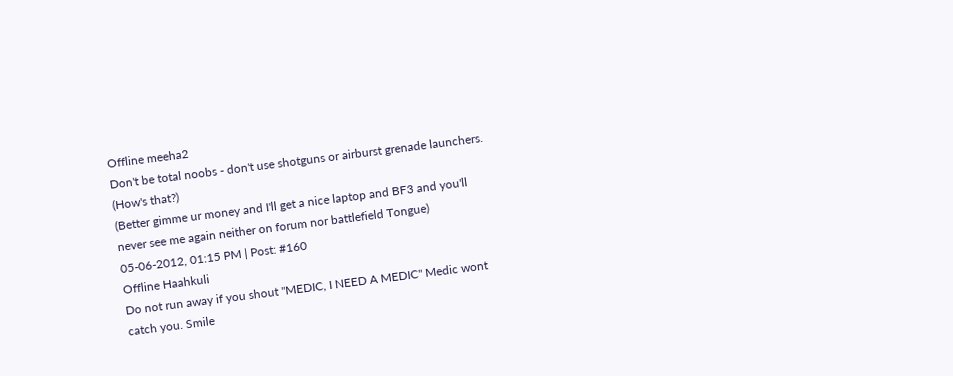Offline meeha2
Don't be total noobs - don't use shotguns or airburst grenade launchers.
(How's that?)
(Better gimme ur money and I'll get a nice laptop and BF3 and you'll never see me again neither on forum nor battlefield Tongue)
05-06-2012, 01:15 PM | Post: #160
Offline Haahkuli
Do not run away if you shout ''MEDIC, I NEED A MEDIC'' Medic wont catch you. Smile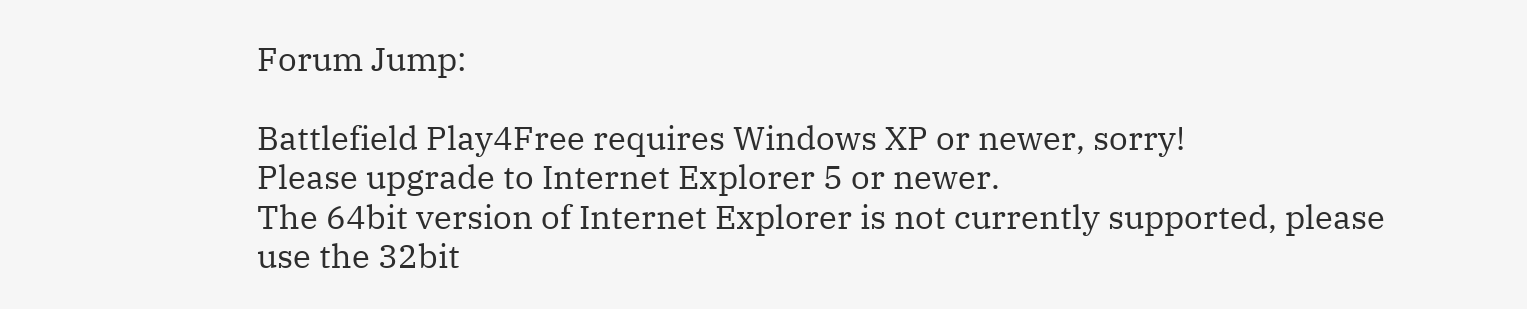Forum Jump:

Battlefield Play4Free requires Windows XP or newer, sorry!
Please upgrade to Internet Explorer 5 or newer.
The 64bit version of Internet Explorer is not currently supported, please use the 32bit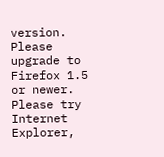version.
Please upgrade to Firefox 1.5 or newer.
Please try Internet Explorer,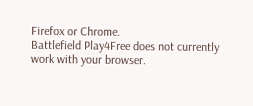Firefox or Chrome.
Battlefield Play4Free does not currently work with your browser.